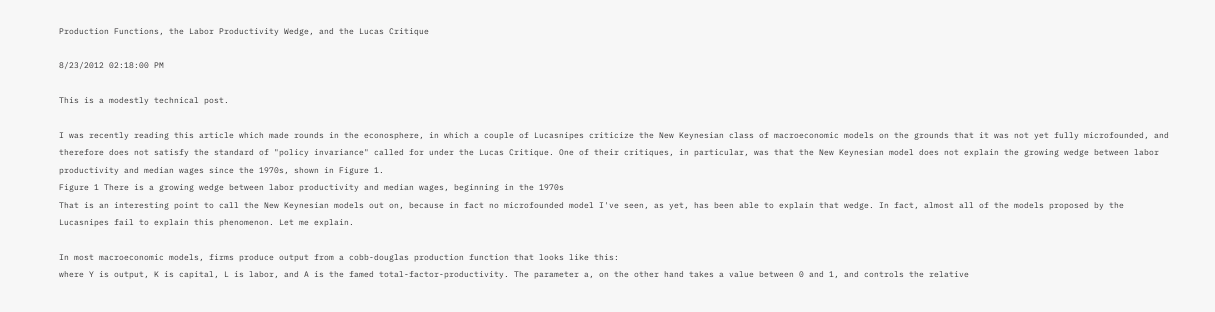Production Functions, the Labor Productivity Wedge, and the Lucas Critique

8/23/2012 02:18:00 PM

This is a modestly technical post.

I was recently reading this article which made rounds in the econosphere, in which a couple of Lucasnipes criticize the New Keynesian class of macroeconomic models on the grounds that it was not yet fully microfounded, and therefore does not satisfy the standard of "policy invariance" called for under the Lucas Critique. One of their critiques, in particular, was that the New Keynesian model does not explain the growing wedge between labor productivity and median wages since the 1970s, shown in Figure 1.
Figure 1 There is a growing wedge between labor productivity and median wages, beginning in the 1970s
That is an interesting point to call the New Keynesian models out on, because in fact no microfounded model I've seen, as yet, has been able to explain that wedge. In fact, almost all of the models proposed by the Lucasnipes fail to explain this phenomenon. Let me explain.

In most macroeconomic models, firms produce output from a cobb-douglas production function that looks like this:
where Y is output, K is capital, L is labor, and A is the famed total-factor-productivity. The parameter a, on the other hand takes a value between 0 and 1, and controls the relative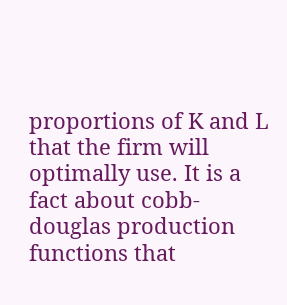proportions of K and L that the firm will optimally use. It is a fact about cobb-douglas production functions that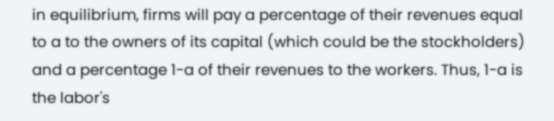in equilibrium, firms will pay a percentage of their revenues equal to a to the owners of its capital (which could be the stockholders) and a percentage 1-a of their revenues to the workers. Thus, 1-a is the labor's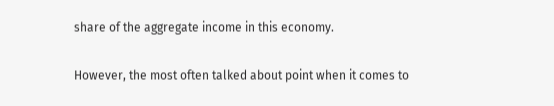share of the aggregate income in this economy.

However, the most often talked about point when it comes to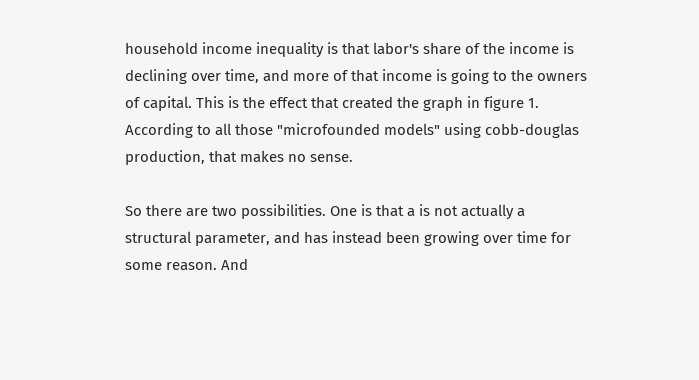household income inequality is that labor's share of the income is declining over time, and more of that income is going to the owners of capital. This is the effect that created the graph in figure 1. According to all those "microfounded models" using cobb-douglas production, that makes no sense.

So there are two possibilities. One is that a is not actually a structural parameter, and has instead been growing over time for some reason. And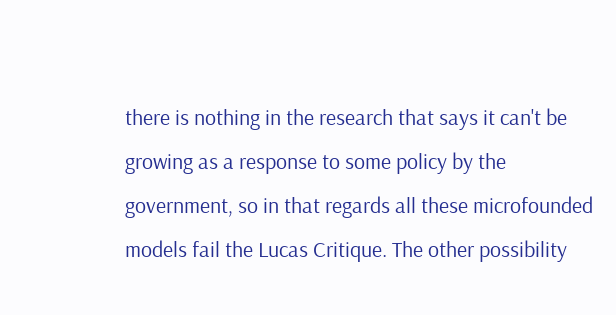there is nothing in the research that says it can't be growing as a response to some policy by the government, so in that regards all these microfounded models fail the Lucas Critique. The other possibility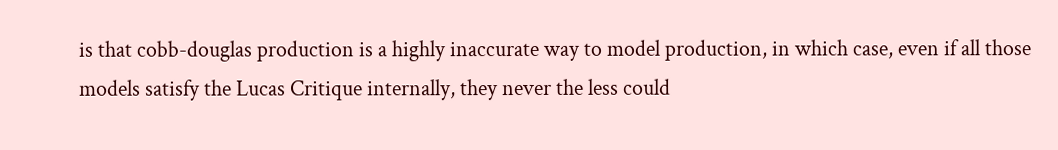is that cobb-douglas production is a highly inaccurate way to model production, in which case, even if all those models satisfy the Lucas Critique internally, they never the less could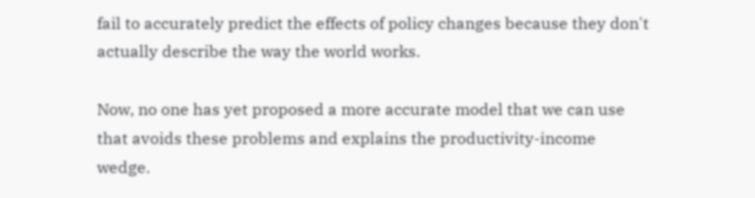fail to accurately predict the effects of policy changes because they don't actually describe the way the world works.

Now, no one has yet proposed a more accurate model that we can use that avoids these problems and explains the productivity-income wedge.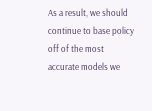As a result, we should continue to base policy off of the most accurate models we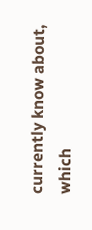currently know about, which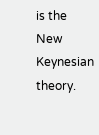is the New Keynesian theory.